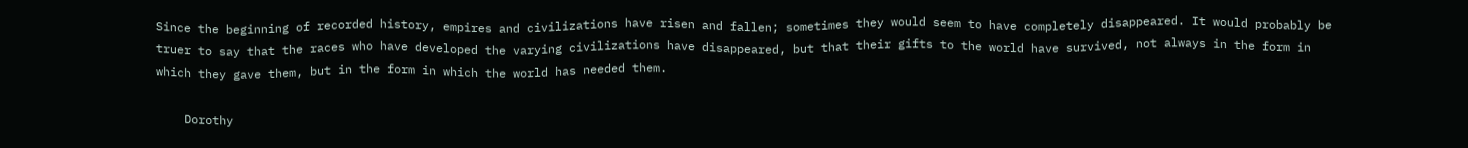Since the beginning of recorded history, empires and civilizations have risen and fallen; sometimes they would seem to have completely disappeared. It would probably be truer to say that the races who have developed the varying civilizations have disappeared, but that their gifts to the world have survived, not always in the form in which they gave them, but in the form in which the world has needed them.

    Dorothy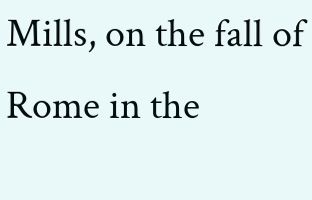Mills, on the fall of Rome in the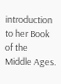introduction to her Book of the Middle Ages.